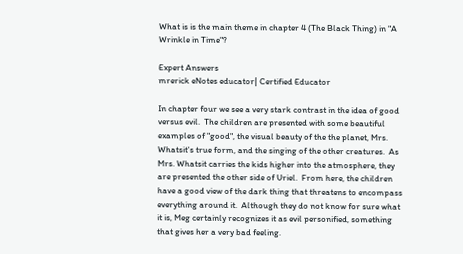What is is the main theme in chapter 4 (The Black Thing) in "A Wrinkle in Time"?

Expert Answers
mrerick eNotes educator| Certified Educator

In chapter four we see a very stark contrast in the idea of good versus evil.  The children are presented with some beautiful examples of "good", the visual beauty of the the planet, Mrs. Whatsit's true form, and the singing of the other creatures.  As Mrs. Whatsit carries the kids higher into the atmosphere, they are presented the other side of Uriel.  From here, the children have a good view of the dark thing that threatens to encompass everything around it.  Although they do not know for sure what it is, Meg certainly recognizes it as evil personified, something that gives her a very bad feeling.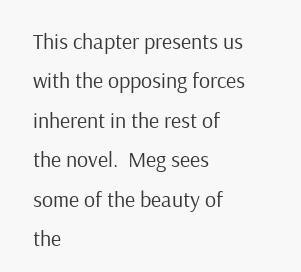This chapter presents us with the opposing forces inherent in the rest of the novel.  Meg sees some of the beauty of the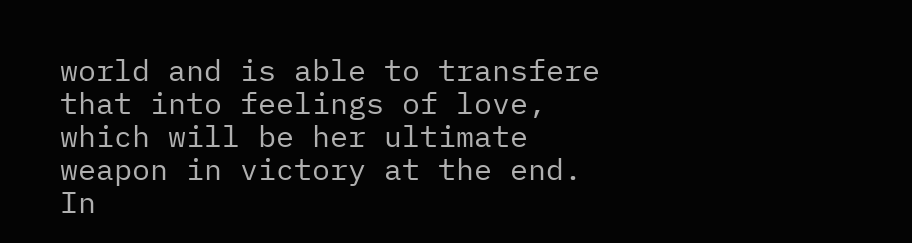world and is able to transfere that into feelings of love, which will be her ultimate weapon in victory at the end.  In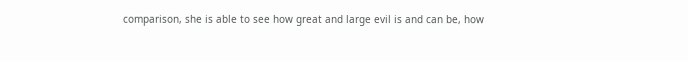comparison, she is able to see how great and large evil is and can be, how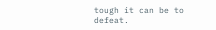tough it can be to defeat.